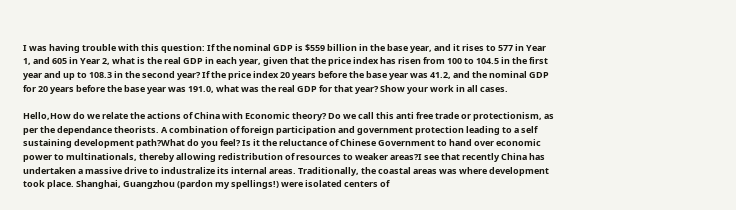I was having trouble with this question: If the nominal GDP is $559 billion in the base year, and it rises to 577 in Year 1, and 605 in Year 2, what is the real GDP in each year, given that the price index has risen from 100 to 104.5 in the first year and up to 108.3 in the second year? If the price index 20 years before the base year was 41.2, and the nominal GDP for 20 years before the base year was 191.0, what was the real GDP for that year? Show your work in all cases.

Hello,How do we relate the actions of China with Economic theory? Do we call this anti free trade or protectionism, as per the dependance theorists. A combination of foreign participation and government protection leading to a self sustaining development path?What do you feel? Is it the reluctance of Chinese Government to hand over economic power to multinationals, thereby allowing redistribution of resources to weaker areas?I see that recently China has undertaken a massive drive to industralize its internal areas. Traditionally, the coastal areas was where development took place. Shanghai, Guangzhou (pardon my spellings!) were isolated centers of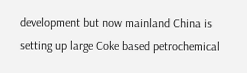development but now mainland China is setting up large Coke based petrochemical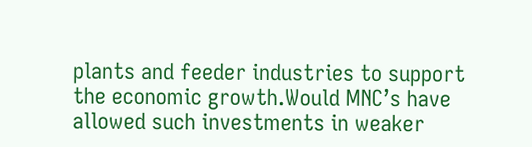plants and feeder industries to support the economic growth.Would MNC’s have allowed such investments in weaker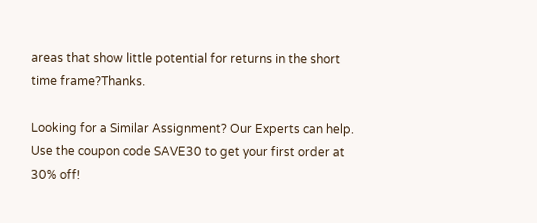areas that show little potential for returns in the short time frame?Thanks.

Looking for a Similar Assignment? Our Experts can help. Use the coupon code SAVE30 to get your first order at 30% off!